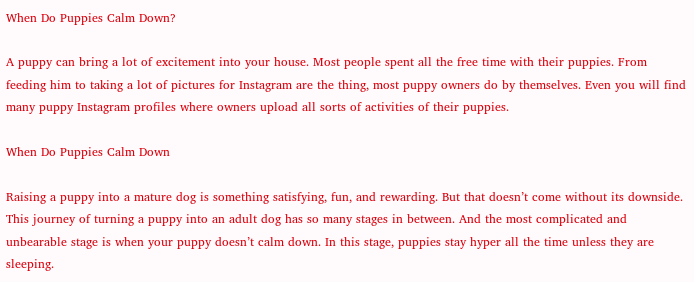When Do Puppies Calm Down?

A puppy can bring a lot of excitement into your house. Most people spent all the free time with their puppies. From feeding him to taking a lot of pictures for Instagram are the thing, most puppy owners do by themselves. Even you will find many puppy Instagram profiles where owners upload all sorts of activities of their puppies.

When Do Puppies Calm Down

Raising a puppy into a mature dog is something satisfying, fun, and rewarding. But that doesn’t come without its downside. This journey of turning a puppy into an adult dog has so many stages in between. And the most complicated and unbearable stage is when your puppy doesn’t calm down. In this stage, puppies stay hyper all the time unless they are sleeping.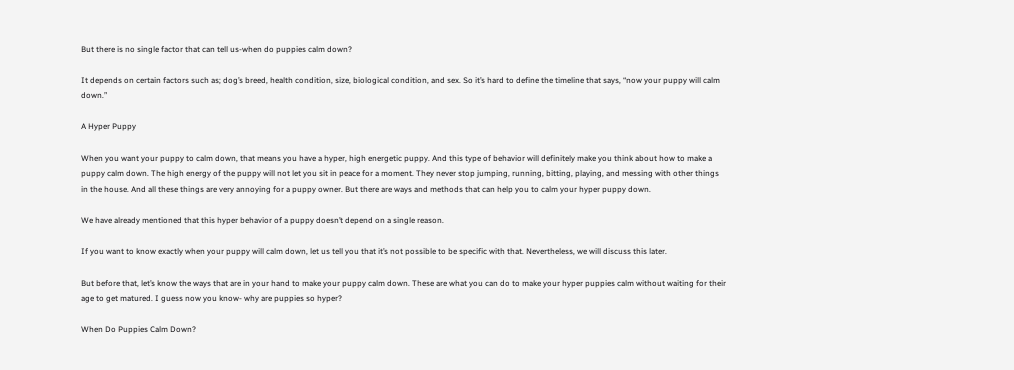But there is no single factor that can tell us-when do puppies calm down?

It depends on certain factors such as; dog’s breed, health condition, size, biological condition, and sex. So it’s hard to define the timeline that says, “now your puppy will calm down.”

A Hyper Puppy

When you want your puppy to calm down, that means you have a hyper, high energetic puppy. And this type of behavior will definitely make you think about how to make a puppy calm down. The high energy of the puppy will not let you sit in peace for a moment. They never stop jumping, running, bitting, playing, and messing with other things in the house. And all these things are very annoying for a puppy owner. But there are ways and methods that can help you to calm your hyper puppy down.

We have already mentioned that this hyper behavior of a puppy doesn’t depend on a single reason.

If you want to know exactly when your puppy will calm down, let us tell you that it’s not possible to be specific with that. Nevertheless, we will discuss this later.

But before that, let’s know the ways that are in your hand to make your puppy calm down. These are what you can do to make your hyper puppies calm without waiting for their age to get matured. I guess now you know- why are puppies so hyper?

When Do Puppies Calm Down?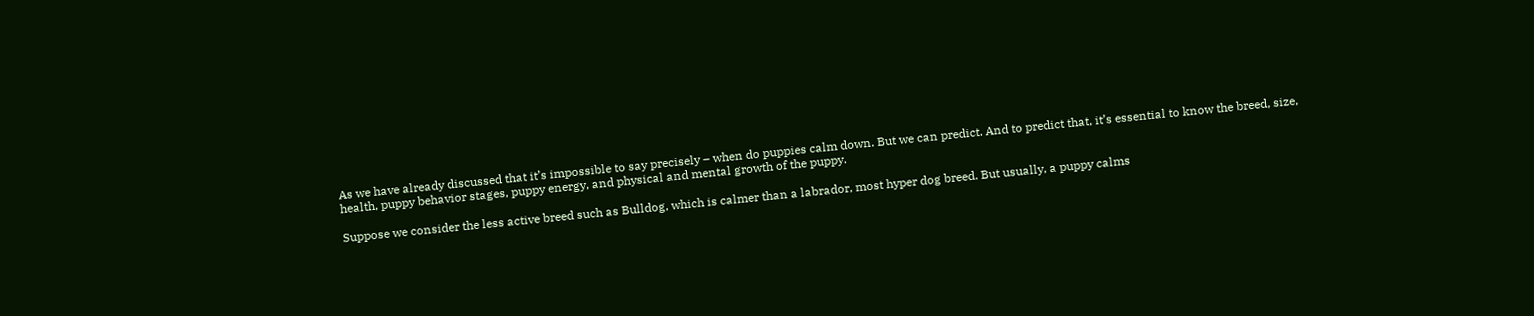As we have already discussed that it’s impossible to say precisely – when do puppies calm down. But we can predict. And to predict that, it’s essential to know the breed, size, health, puppy behavior stages, puppy energy, and physical and mental growth of the puppy.

Suppose we consider the less active breed such as Bulldog, which is calmer than a labrador, most hyper dog breed. But usually, a puppy calms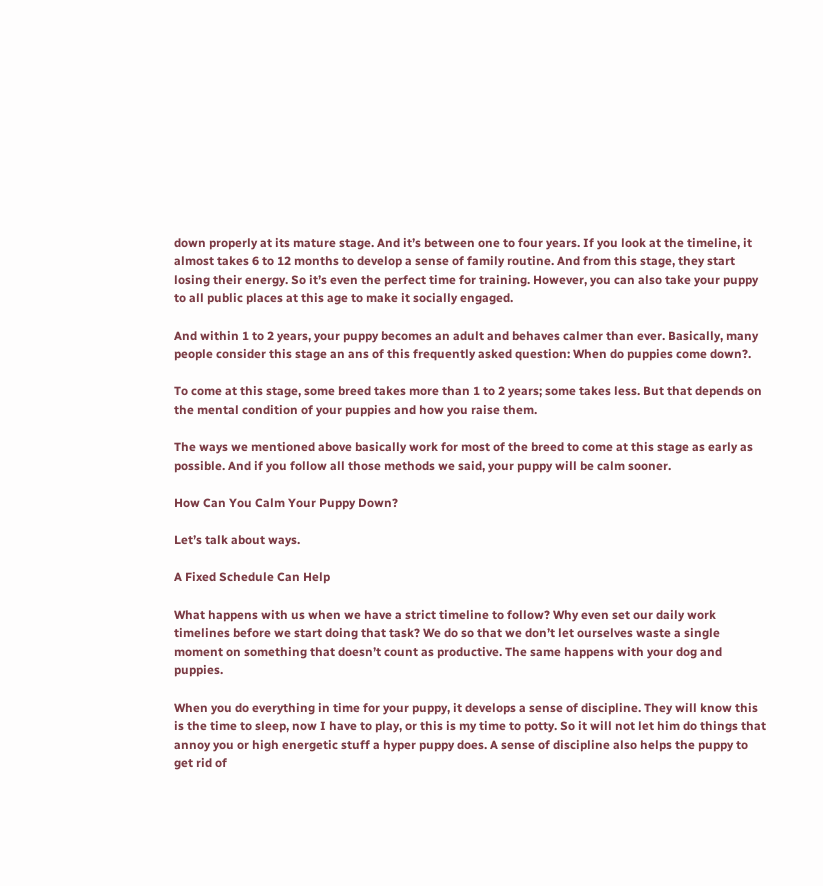down properly at its mature stage. And it’s between one to four years. If you look at the timeline, it almost takes 6 to 12 months to develop a sense of family routine. And from this stage, they start losing their energy. So it’s even the perfect time for training. However, you can also take your puppy to all public places at this age to make it socially engaged.

And within 1 to 2 years, your puppy becomes an adult and behaves calmer than ever. Basically, many people consider this stage an ans of this frequently asked question: When do puppies come down?.

To come at this stage, some breed takes more than 1 to 2 years; some takes less. But that depends on the mental condition of your puppies and how you raise them.

The ways we mentioned above basically work for most of the breed to come at this stage as early as possible. And if you follow all those methods we said, your puppy will be calm sooner.

How Can You Calm Your Puppy Down?

Let’s talk about ways.

A Fixed Schedule Can Help

What happens with us when we have a strict timeline to follow? Why even set our daily work timelines before we start doing that task? We do so that we don’t let ourselves waste a single moment on something that doesn’t count as productive. The same happens with your dog and puppies.

When you do everything in time for your puppy, it develops a sense of discipline. They will know this is the time to sleep, now I have to play, or this is my time to potty. So it will not let him do things that annoy you or high energetic stuff a hyper puppy does. A sense of discipline also helps the puppy to get rid of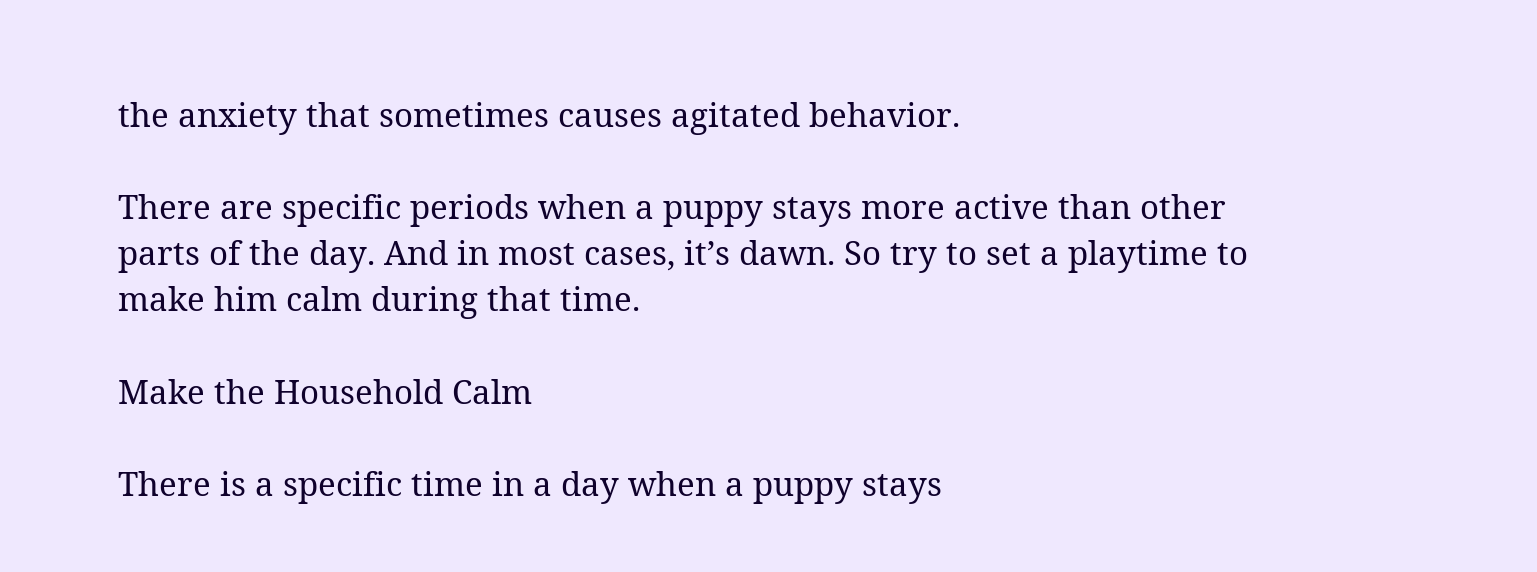the anxiety that sometimes causes agitated behavior.

There are specific periods when a puppy stays more active than other parts of the day. And in most cases, it’s dawn. So try to set a playtime to make him calm during that time.

Make the Household Calm

There is a specific time in a day when a puppy stays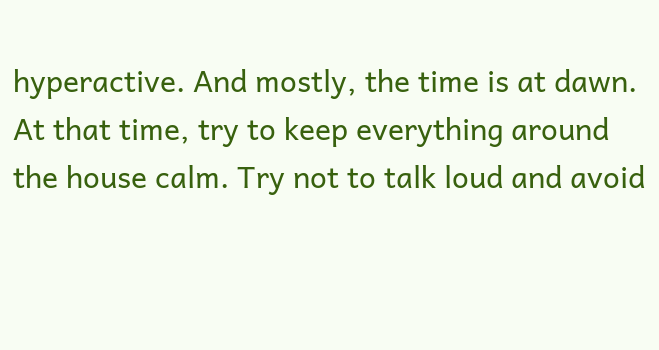hyperactive. And mostly, the time is at dawn. At that time, try to keep everything around the house calm. Try not to talk loud and avoid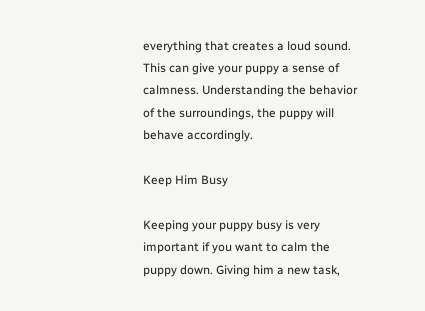everything that creates a loud sound. This can give your puppy a sense of calmness. Understanding the behavior of the surroundings, the puppy will behave accordingly.

Keep Him Busy

Keeping your puppy busy is very important if you want to calm the puppy down. Giving him a new task,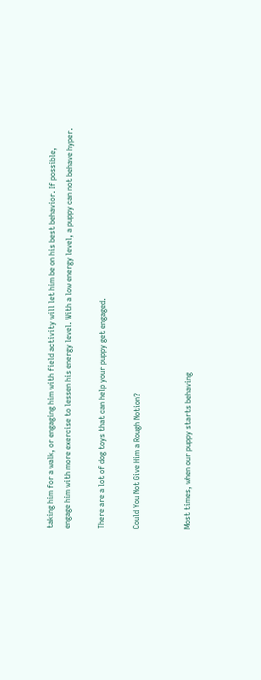taking him for a walk, or engaging him with field activity will let him be on his best behavior. If possible, engage him with more exercise to lessen his energy level. With a low energy level, a puppy can not behave hyper.

There are a lot of dog toys that can help your puppy get engaged.

Could You Not Give Him a Rough Notion?


Most times, when our puppy starts behaving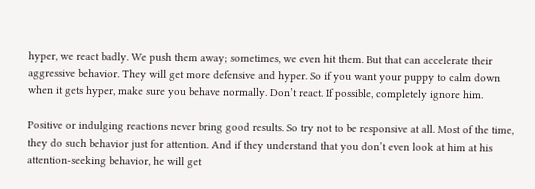hyper, we react badly. We push them away; sometimes, we even hit them. But that can accelerate their aggressive behavior. They will get more defensive and hyper. So if you want your puppy to calm down when it gets hyper, make sure you behave normally. Don’t react. If possible, completely ignore him.

Positive or indulging reactions never bring good results. So try not to be responsive at all. Most of the time, they do such behavior just for attention. And if they understand that you don’t even look at him at his attention-seeking behavior, he will get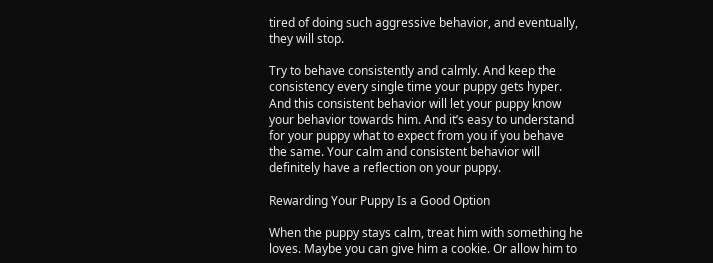tired of doing such aggressive behavior, and eventually, they will stop.

Try to behave consistently and calmly. And keep the consistency every single time your puppy gets hyper. And this consistent behavior will let your puppy know your behavior towards him. And it’s easy to understand for your puppy what to expect from you if you behave the same. Your calm and consistent behavior will definitely have a reflection on your puppy.

Rewarding Your Puppy Is a Good Option

When the puppy stays calm, treat him with something he loves. Maybe you can give him a cookie. Or allow him to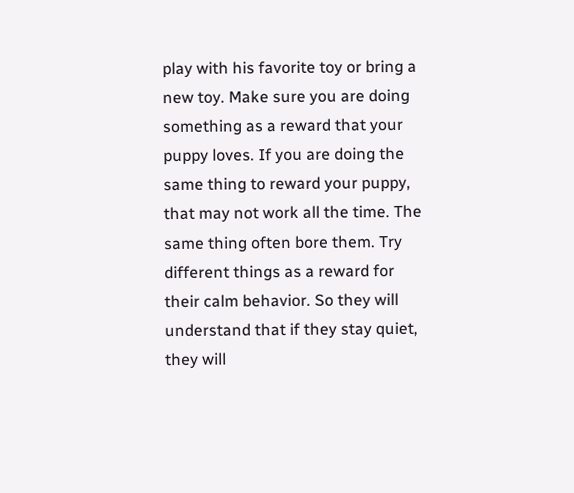play with his favorite toy or bring a new toy. Make sure you are doing something as a reward that your puppy loves. If you are doing the same thing to reward your puppy, that may not work all the time. The same thing often bore them. Try different things as a reward for their calm behavior. So they will understand that if they stay quiet, they will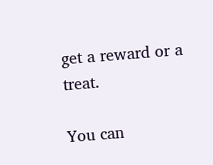get a reward or a treat.

You can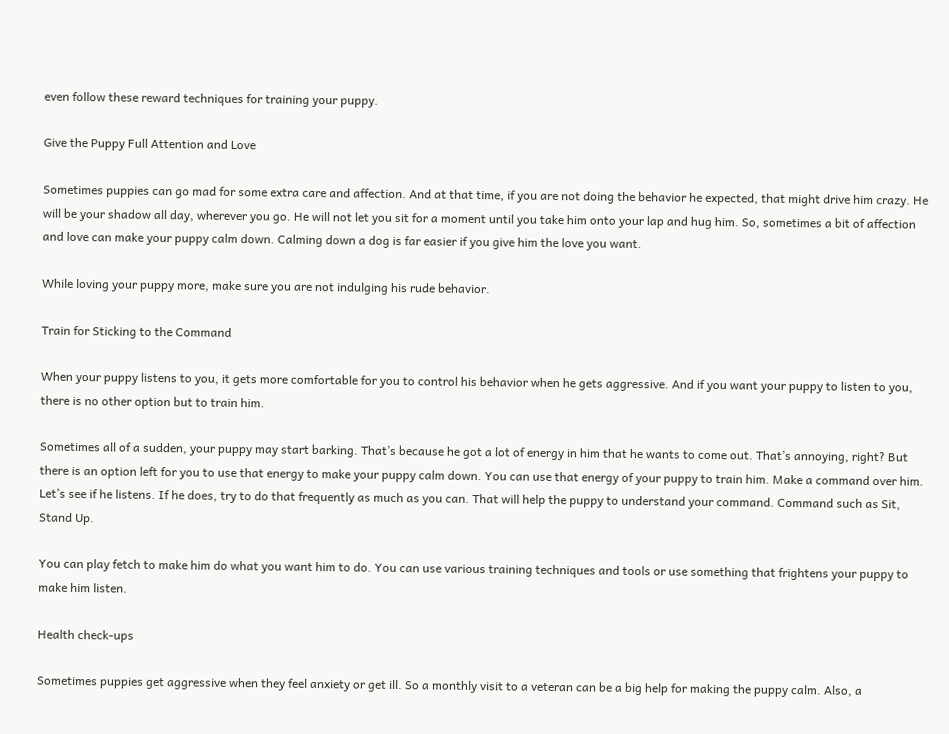even follow these reward techniques for training your puppy.

Give the Puppy Full Attention and Love

Sometimes puppies can go mad for some extra care and affection. And at that time, if you are not doing the behavior he expected, that might drive him crazy. He will be your shadow all day, wherever you go. He will not let you sit for a moment until you take him onto your lap and hug him. So, sometimes a bit of affection and love can make your puppy calm down. Calming down a dog is far easier if you give him the love you want.

While loving your puppy more, make sure you are not indulging his rude behavior.

Train for Sticking to the Command

When your puppy listens to you, it gets more comfortable for you to control his behavior when he gets aggressive. And if you want your puppy to listen to you, there is no other option but to train him.

Sometimes all of a sudden, your puppy may start barking. That’s because he got a lot of energy in him that he wants to come out. That’s annoying, right? But there is an option left for you to use that energy to make your puppy calm down. You can use that energy of your puppy to train him. Make a command over him. Let’s see if he listens. If he does, try to do that frequently as much as you can. That will help the puppy to understand your command. Command such as Sit, Stand Up.

You can play fetch to make him do what you want him to do. You can use various training techniques and tools or use something that frightens your puppy to make him listen.

Health check-ups

Sometimes puppies get aggressive when they feel anxiety or get ill. So a monthly visit to a veteran can be a big help for making the puppy calm. Also, a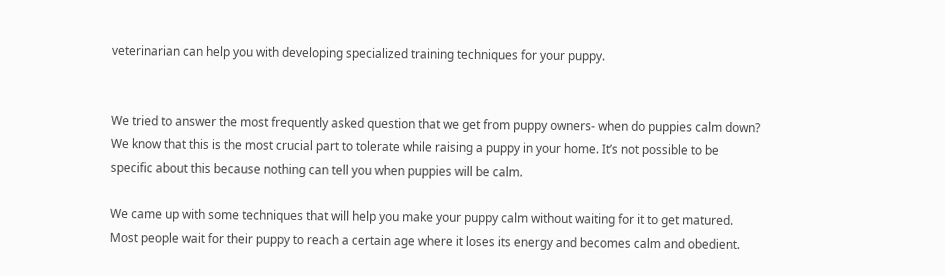veterinarian can help you with developing specialized training techniques for your puppy.


We tried to answer the most frequently asked question that we get from puppy owners- when do puppies calm down? We know that this is the most crucial part to tolerate while raising a puppy in your home. It’s not possible to be specific about this because nothing can tell you when puppies will be calm.

We came up with some techniques that will help you make your puppy calm without waiting for it to get matured. Most people wait for their puppy to reach a certain age where it loses its energy and becomes calm and obedient.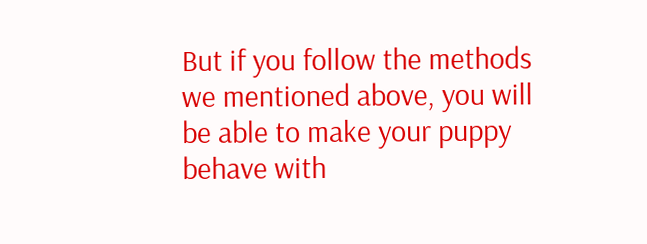But if you follow the methods we mentioned above, you will be able to make your puppy behave with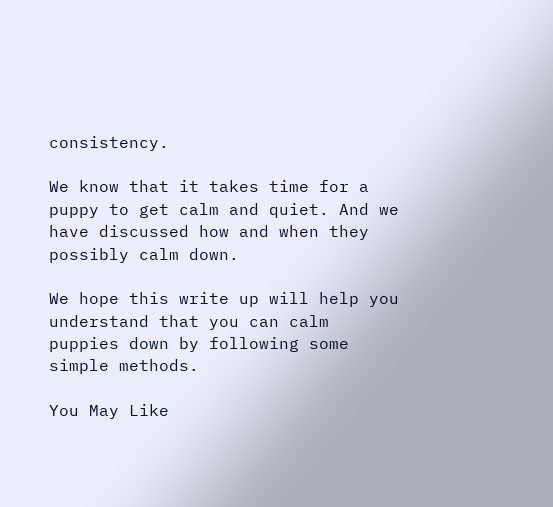consistency.

We know that it takes time for a puppy to get calm and quiet. And we have discussed how and when they possibly calm down.

We hope this write up will help you understand that you can calm puppies down by following some simple methods.

You May Like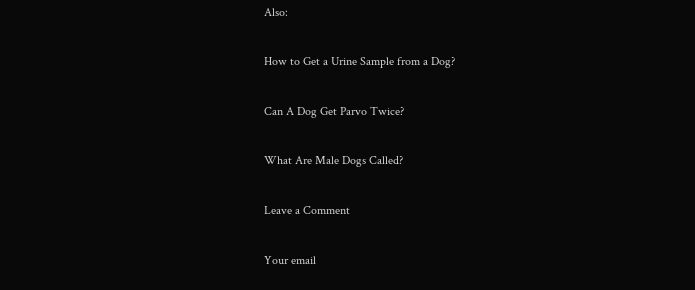Also:

How to Get a Urine Sample from a Dog?

Can A Dog Get Parvo Twice?

What Are Male Dogs Called?

Leave a Comment

Your email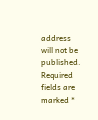address will not be published. Required fields are marked *